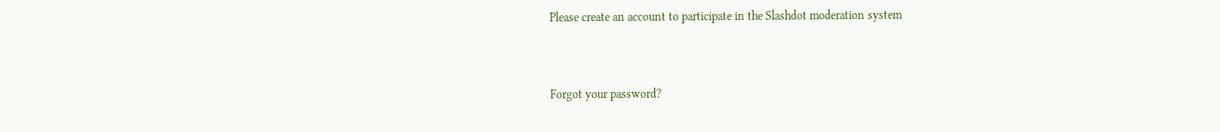Please create an account to participate in the Slashdot moderation system


Forgot your password?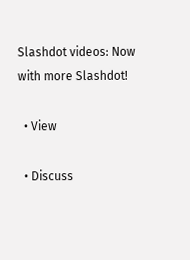Slashdot videos: Now with more Slashdot!

  • View

  • Discuss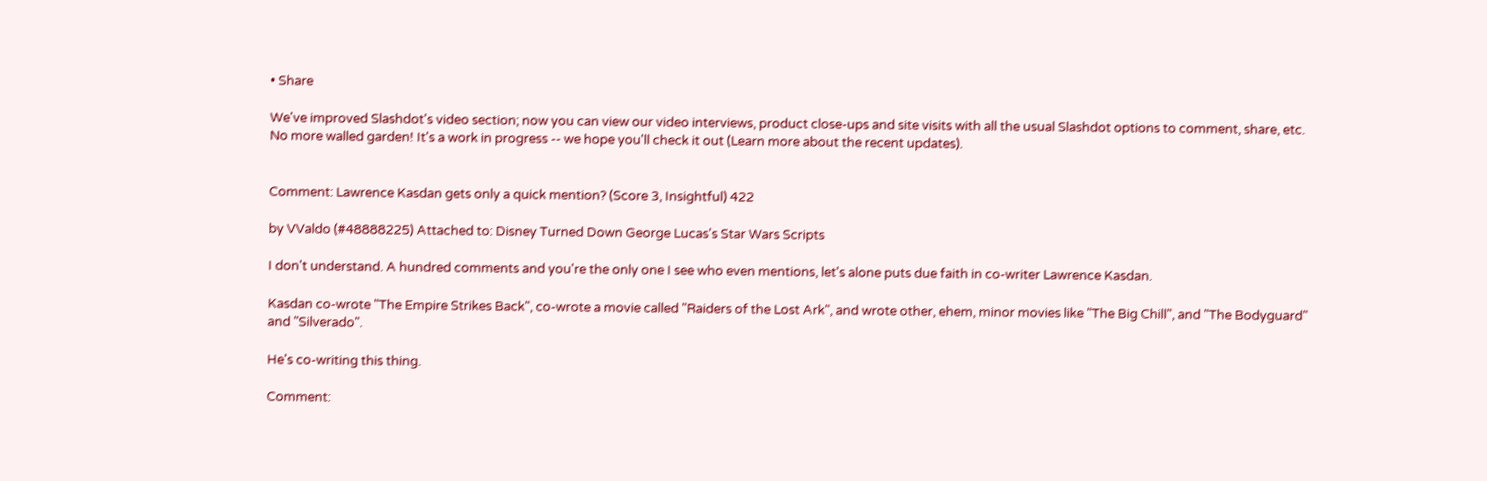• Share

We've improved Slashdot's video section; now you can view our video interviews, product close-ups and site visits with all the usual Slashdot options to comment, share, etc. No more walled garden! It's a work in progress -- we hope you'll check it out (Learn more about the recent updates).


Comment: Lawrence Kasdan gets only a quick mention? (Score 3, Insightful) 422

by VValdo (#48888225) Attached to: Disney Turned Down George Lucas's Star Wars Scripts

I don't understand. A hundred comments and you're the only one I see who even mentions, let's alone puts due faith in co-writer Lawrence Kasdan.

Kasdan co-wrote "The Empire Strikes Back", co-wrote a movie called "Raiders of the Lost Ark", and wrote other, ehem, minor movies like "The Big Chill", and "The Bodyguard" and "Silverado".

He's co-writing this thing.

Comment: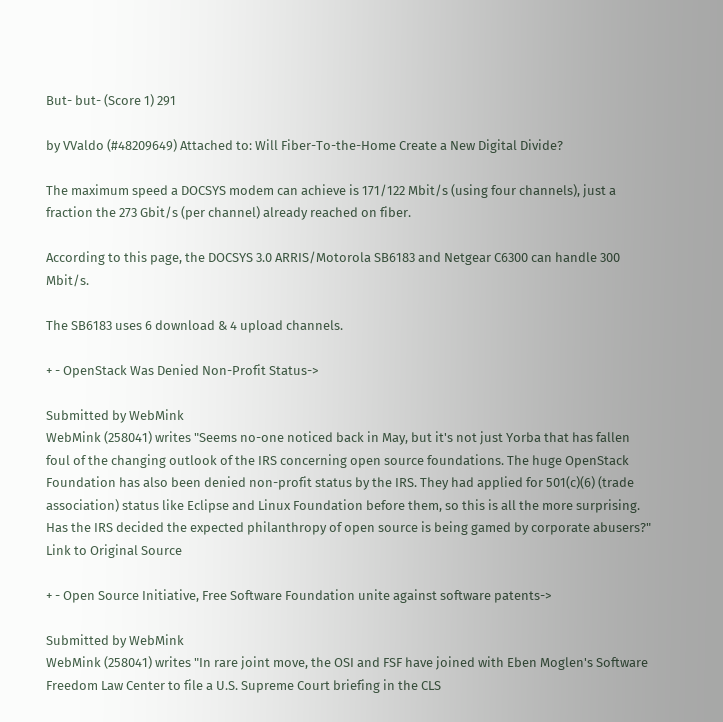But- but- (Score 1) 291

by VValdo (#48209649) Attached to: Will Fiber-To-the-Home Create a New Digital Divide?

The maximum speed a DOCSYS modem can achieve is 171/122 Mbit/s (using four channels), just a fraction the 273 Gbit/s (per channel) already reached on fiber.

According to this page, the DOCSYS 3.0 ARRIS/Motorola SB6183 and Netgear C6300 can handle 300 Mbit/s.

The SB6183 uses 6 download & 4 upload channels.

+ - OpenStack Was Denied Non-Profit Status->

Submitted by WebMink
WebMink (258041) writes "Seems no-one noticed back in May, but it's not just Yorba that has fallen foul of the changing outlook of the IRS concerning open source foundations. The huge OpenStack Foundation has also been denied non-profit status by the IRS. They had applied for 501(c)(6) (trade association) status like Eclipse and Linux Foundation before them, so this is all the more surprising. Has the IRS decided the expected philanthropy of open source is being gamed by corporate abusers?"
Link to Original Source

+ - Open Source Initiative, Free Software Foundation unite against software patents->

Submitted by WebMink
WebMink (258041) writes "In rare joint move, the OSI and FSF have joined with Eben Moglen's Software Freedom Law Center to file a U.S. Supreme Court briefing in the CLS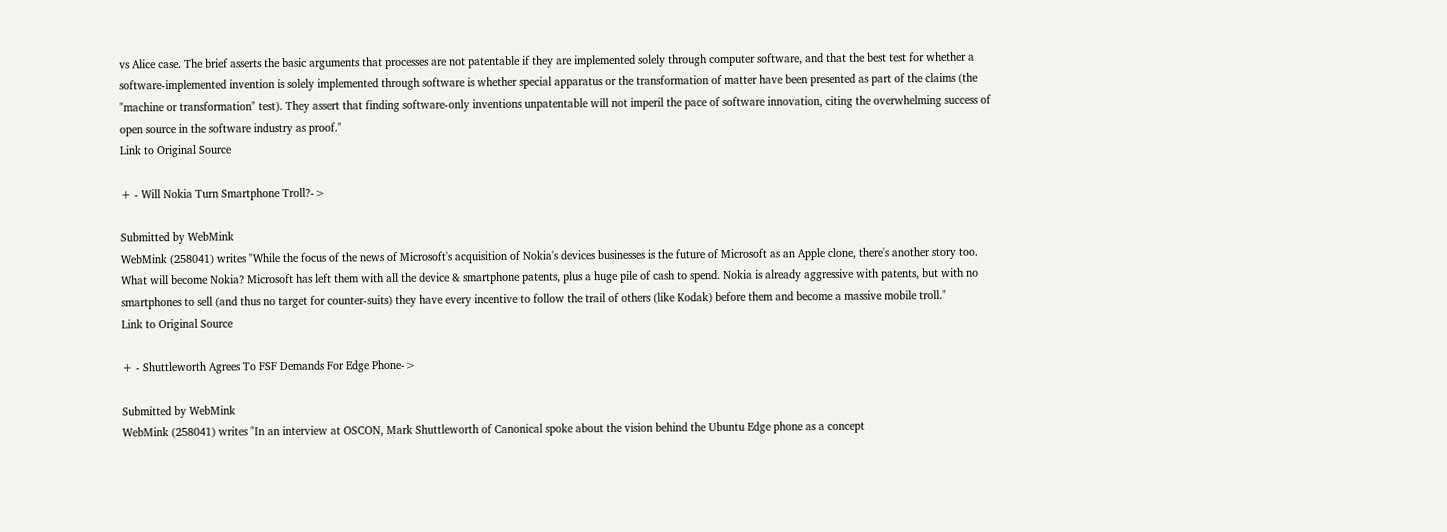vs Alice case. The brief asserts the basic arguments that processes are not patentable if they are implemented solely through computer software, and that the best test for whether a software-implemented invention is solely implemented through software is whether special apparatus or the transformation of matter have been presented as part of the claims (the "machine or transformation" test). They assert that finding software-only inventions unpatentable will not imperil the pace of software innovation, citing the overwhelming success of open source in the software industry as proof."
Link to Original Source

+ - Will Nokia Turn Smartphone Troll?->

Submitted by WebMink
WebMink (258041) writes "While the focus of the news of Microsoft's acquisition of Nokia's devices businesses is the future of Microsoft as an Apple clone, there's another story too. What will become Nokia? Microsoft has left them with all the device & smartphone patents, plus a huge pile of cash to spend. Nokia is already aggressive with patents, but with no smartphones to sell (and thus no target for counter-suits) they have every incentive to follow the trail of others (like Kodak) before them and become a massive mobile troll."
Link to Original Source

+ - Shuttleworth Agrees To FSF Demands For Edge Phone->

Submitted by WebMink
WebMink (258041) writes "In an interview at OSCON, Mark Shuttleworth of Canonical spoke about the vision behind the Ubuntu Edge phone as a concept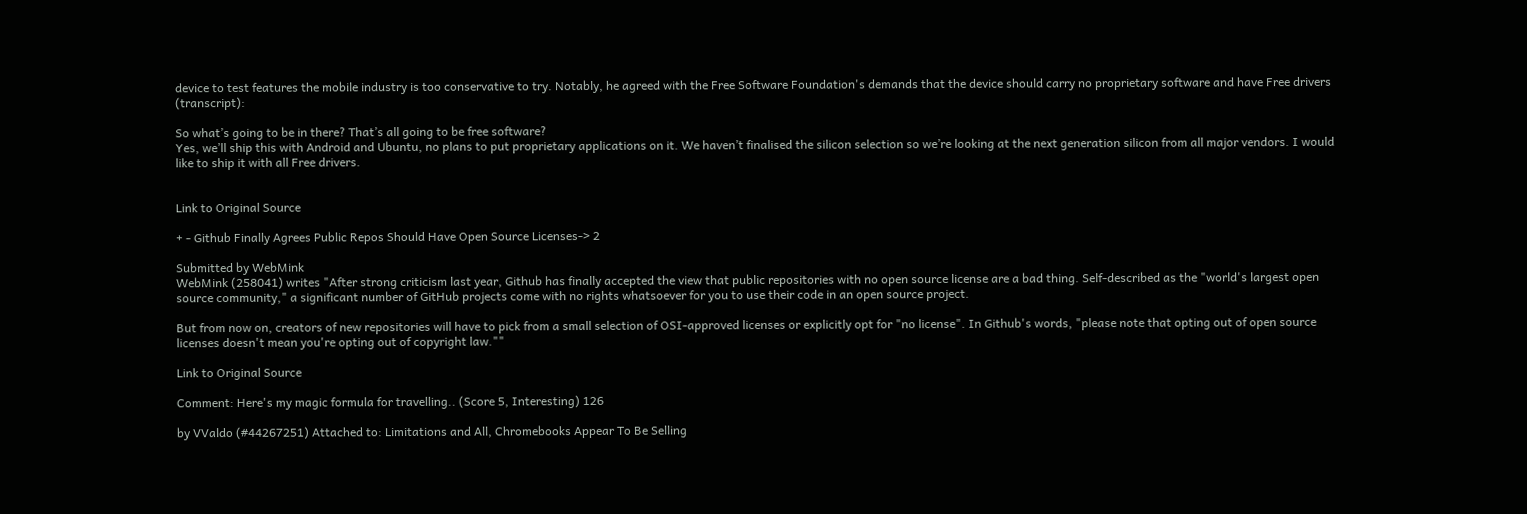device to test features the mobile industry is too conservative to try. Notably, he agreed with the Free Software Foundation's demands that the device should carry no proprietary software and have Free drivers (transcript):

So what’s going to be in there? That’s all going to be free software?
Yes, we’ll ship this with Android and Ubuntu, no plans to put proprietary applications on it. We haven’t finalised the silicon selection so we’re looking at the next generation silicon from all major vendors. I would like to ship it with all Free drivers.


Link to Original Source

+ - Github Finally Agrees Public Repos Should Have Open Source Licenses-> 2

Submitted by WebMink
WebMink (258041) writes "After strong criticism last year, Github has finally accepted the view that public repositories with no open source license are a bad thing. Self-described as the "world's largest open source community," a significant number of GitHub projects come with no rights whatsoever for you to use their code in an open source project.

But from now on, creators of new repositories will have to pick from a small selection of OSI-approved licenses or explicitly opt for "no license". In Github's words, "please note that opting out of open source licenses doesn't mean you're opting out of copyright law.""

Link to Original Source

Comment: Here's my magic formula for travelling.. (Score 5, Interesting) 126

by VValdo (#44267251) Attached to: Limitations and All, Chromebooks Appear To Be Selling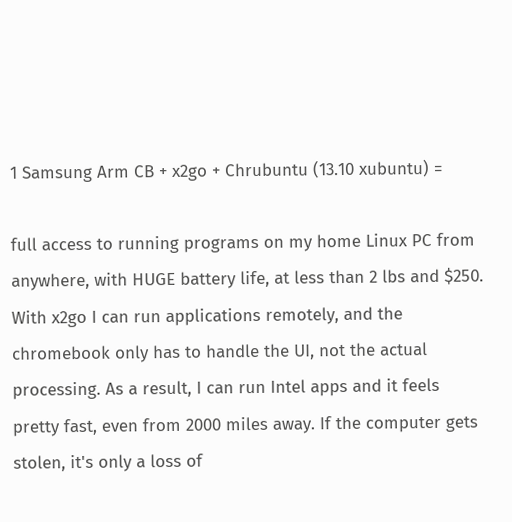1 Samsung Arm CB + x2go + Chrubuntu (13.10 xubuntu) =

full access to running programs on my home Linux PC from anywhere, with HUGE battery life, at less than 2 lbs and $250. With x2go I can run applications remotely, and the chromebook only has to handle the UI, not the actual processing. As a result, I can run Intel apps and it feels pretty fast, even from 2000 miles away. If the computer gets stolen, it's only a loss of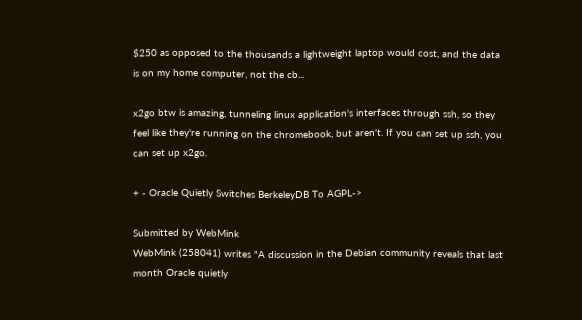$250 as opposed to the thousands a lightweight laptop would cost, and the data is on my home computer, not the cb...

x2go btw is amazing, tunneling linux application's interfaces through ssh, so they feel like they're running on the chromebook, but aren't. If you can set up ssh, you can set up x2go.

+ - Oracle Quietly Switches BerkeleyDB To AGPL->

Submitted by WebMink
WebMink (258041) writes "A discussion in the Debian community reveals that last month Oracle quietly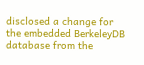disclosed a change for the embedded BerkeleyDB database from the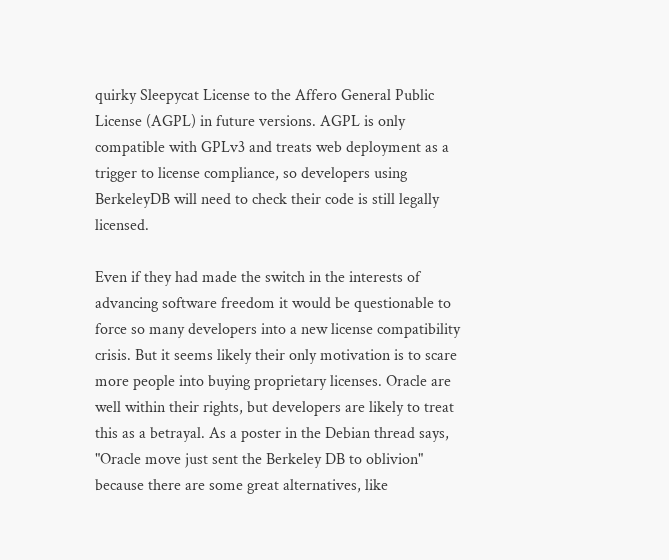quirky Sleepycat License to the Affero General Public License (AGPL) in future versions. AGPL is only compatible with GPLv3 and treats web deployment as a trigger to license compliance, so developers using BerkeleyDB will need to check their code is still legally licensed.

Even if they had made the switch in the interests of advancing software freedom it would be questionable to force so many developers into a new license compatibility crisis. But it seems likely their only motivation is to scare more people into buying proprietary licenses. Oracle are well within their rights, but developers are likely to treat this as a betrayal. As a poster in the Debian thread says, "Oracle move just sent the Berkeley DB to oblivion" because there are some great alternatives, like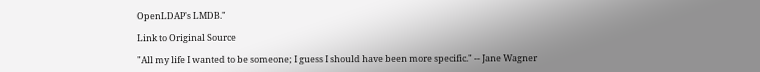OpenLDAP's LMDB."

Link to Original Source

"All my life I wanted to be someone; I guess I should have been more specific." -- Jane Wagner